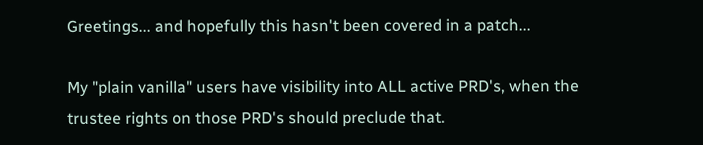Greetings... and hopefully this hasn't been covered in a patch...

My "plain vanilla" users have visibility into ALL active PRD's, when the
trustee rights on those PRD's should preclude that.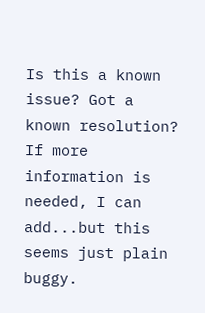Is this a known issue? Got a known resolution?
If more information is needed, I can add...but this seems just plain buggy.